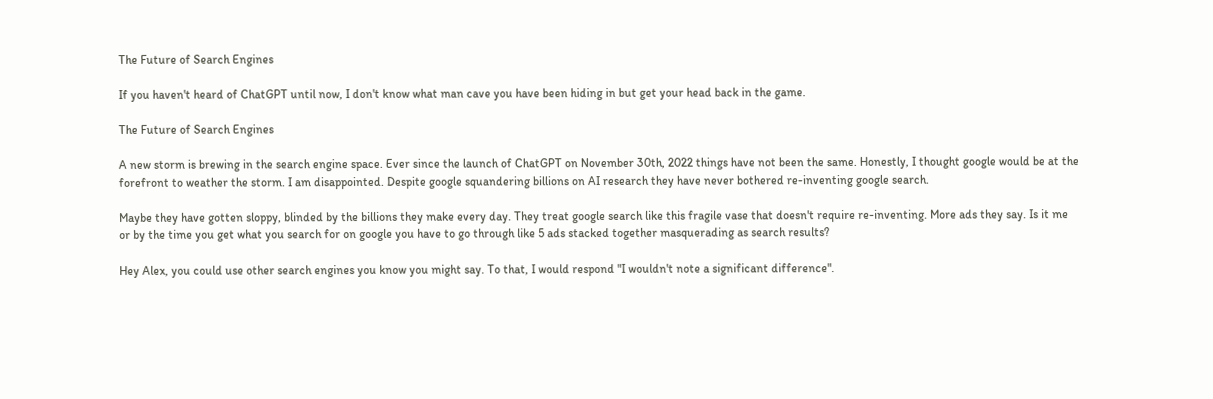The Future of Search Engines

If you haven't heard of ChatGPT until now, I don't know what man cave you have been hiding in but get your head back in the game.

The Future of Search Engines

A new storm is brewing in the search engine space. Ever since the launch of ChatGPT on November 30th, 2022 things have not been the same. Honestly, I thought google would be at the forefront to weather the storm. I am disappointed. Despite google squandering billions on AI research they have never bothered re-inventing google search.

Maybe they have gotten sloppy, blinded by the billions they make every day. They treat google search like this fragile vase that doesn't require re-inventing. More ads they say. Is it me or by the time you get what you search for on google you have to go through like 5 ads stacked together masquerading as search results?

Hey Alex, you could use other search engines you know you might say. To that, I would respond "I wouldn't note a significant difference".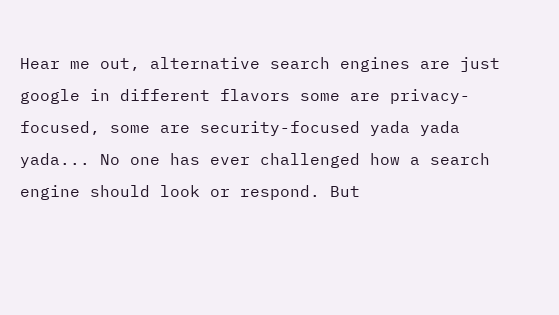Hear me out, alternative search engines are just google in different flavors some are privacy-focused, some are security-focused yada yada yada... No one has ever challenged how a search engine should look or respond. But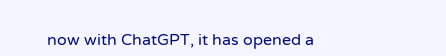now with ChatGPT, it has opened a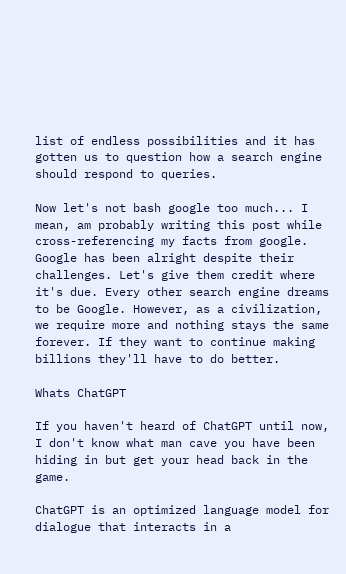list of endless possibilities and it has gotten us to question how a search engine should respond to queries.

Now let's not bash google too much... I mean, am probably writing this post while cross-referencing my facts from google. Google has been alright despite their challenges. Let's give them credit where it's due. Every other search engine dreams to be Google. However, as a civilization, we require more and nothing stays the same forever. If they want to continue making billions they'll have to do better.

Whats ChatGPT

If you haven't heard of ChatGPT until now, I don't know what man cave you have been hiding in but get your head back in the game.

ChatGPT is an optimized language model for dialogue that interacts in a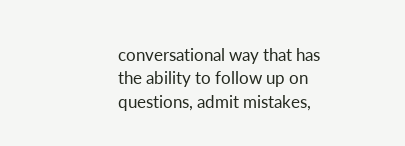conversational way that has the ability to follow up on questions, admit mistakes,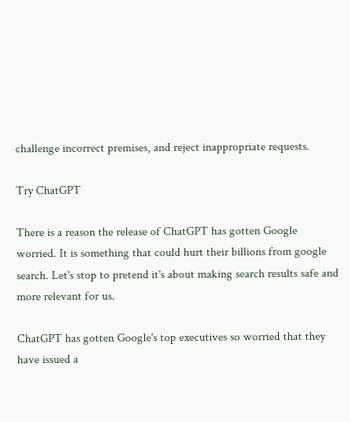challenge incorrect premises, and reject inappropriate requests.

Try ChatGPT

There is a reason the release of ChatGPT has gotten Google worried. It is something that could hurt their billions from google search. Let's stop to pretend it's about making search results safe and more relevant for us.

ChatGPT has gotten Google's top executives so worried that they have issued a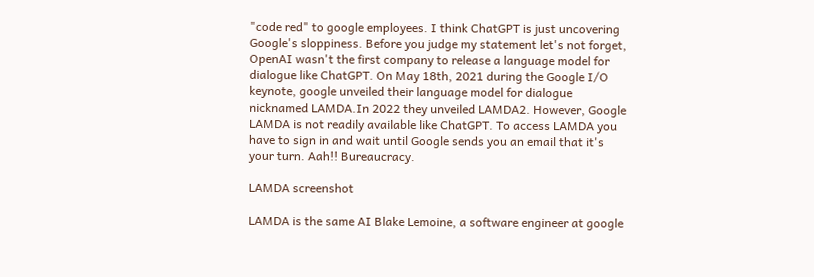"code red" to google employees. I think ChatGPT is just uncovering Google's sloppiness. Before you judge my statement let's not forget, OpenAI wasn't the first company to release a language model for dialogue like ChatGPT. On May 18th, 2021 during the Google I/O keynote, google unveiled their language model for dialogue nicknamed LAMDA.In 2022 they unveiled LAMDA2. However, Google LAMDA is not readily available like ChatGPT. To access LAMDA you have to sign in and wait until Google sends you an email that it's your turn. Aah!! Bureaucracy.

LAMDA screenshot

LAMDA is the same AI Blake Lemoine, a software engineer at google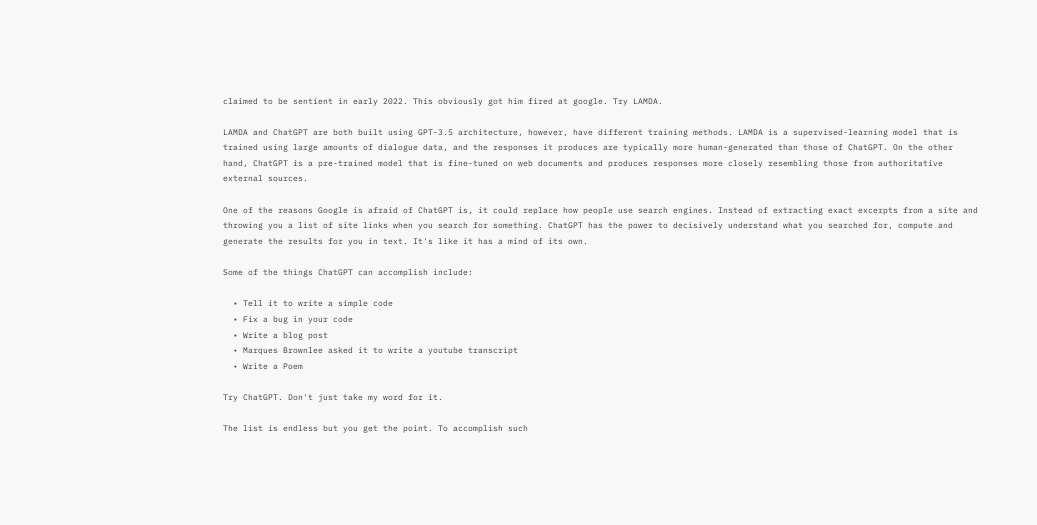claimed to be sentient in early 2022. This obviously got him fired at google. Try LAMDA.

LAMDA and ChatGPT are both built using GPT-3.5 architecture, however, have different training methods. LAMDA is a supervised-learning model that is trained using large amounts of dialogue data, and the responses it produces are typically more human-generated than those of ChatGPT. On the other hand, ChatGPT is a pre-trained model that is fine-tuned on web documents and produces responses more closely resembling those from authoritative external sources.

One of the reasons Google is afraid of ChatGPT is, it could replace how people use search engines. Instead of extracting exact excerpts from a site and throwing you a list of site links when you search for something. ChatGPT has the power to decisively understand what you searched for, compute and generate the results for you in text. It's like it has a mind of its own.

Some of the things ChatGPT can accomplish include:

  • Tell it to write a simple code
  • Fix a bug in your code
  • Write a blog post
  • Marques Brownlee asked it to write a youtube transcript
  • Write a Poem

Try ChatGPT. Don't just take my word for it.

The list is endless but you get the point. To accomplish such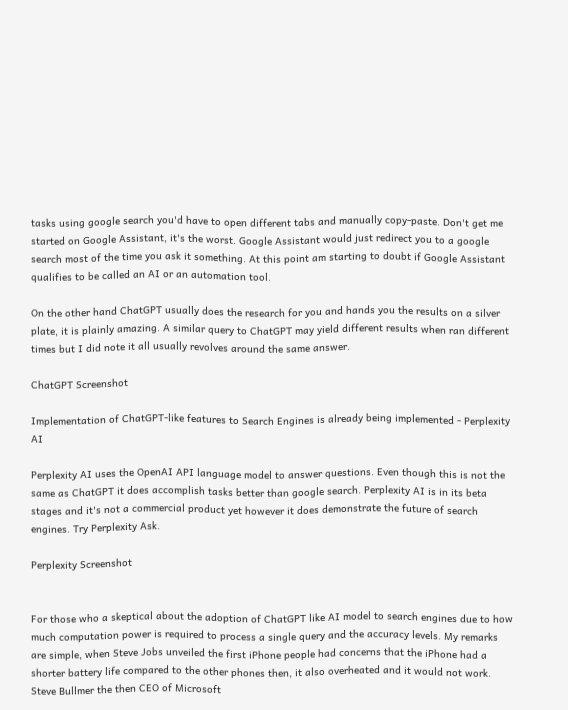tasks using google search you'd have to open different tabs and manually copy-paste. Don't get me started on Google Assistant, it's the worst. Google Assistant would just redirect you to a google search most of the time you ask it something. At this point am starting to doubt if Google Assistant qualifies to be called an AI or an automation tool.

On the other hand ChatGPT usually does the research for you and hands you the results on a silver plate, it is plainly amazing. A similar query to ChatGPT may yield different results when ran different times but I did note it all usually revolves around the same answer.

ChatGPT Screenshot

Implementation of ChatGPT-like features to Search Engines is already being implemented - Perplexity AI

Perplexity AI uses the OpenAI API language model to answer questions. Even though this is not the same as ChatGPT it does accomplish tasks better than google search. Perplexity AI is in its beta stages and it's not a commercial product yet however it does demonstrate the future of search engines. Try Perplexity Ask.

Perplexity Screenshot


For those who a skeptical about the adoption of ChatGPT like AI model to search engines due to how much computation power is required to process a single query and the accuracy levels. My remarks are simple, when Steve Jobs unveiled the first iPhone people had concerns that the iPhone had a shorter battery life compared to the other phones then, it also overheated and it would not work. Steve Bullmer the then CEO of Microsoft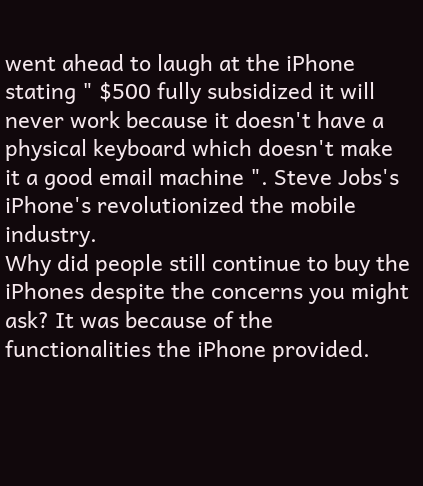went ahead to laugh at the iPhone stating " $500 fully subsidized it will never work because it doesn't have a physical keyboard which doesn't make it a good email machine ". Steve Jobs's iPhone's revolutionized the mobile industry.
Why did people still continue to buy the iPhones despite the concerns you might ask? It was because of the functionalities the iPhone provided.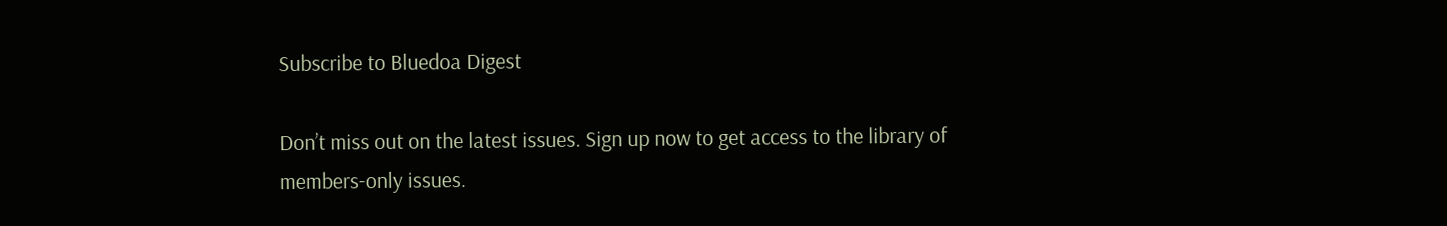Subscribe to Bluedoa Digest

Don’t miss out on the latest issues. Sign up now to get access to the library of members-only issues.